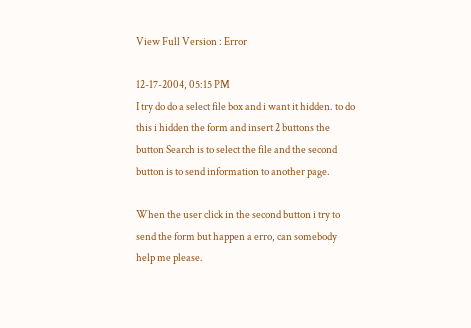View Full Version : Error

12-17-2004, 05:15 PM
I try do do a select file box and i want it hidden. to do this i hidden the form and insert 2 buttons the button Search is to select the file and the second button is to send information to another page.

When the user click in the second button i try to send the form but happen a erro, can somebody help me please.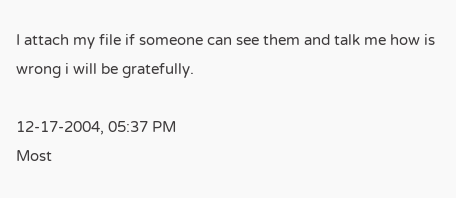I attach my file if someone can see them and talk me how is wrong i will be gratefully.

12-17-2004, 05:37 PM
Most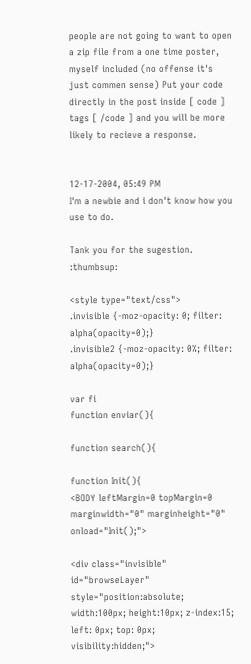people are not going to want to open a zip file from a one time poster, myself included (no offense it's just commen sense) Put your code directly in the post inside [ code ] tags [ /code ] and you will be more likely to recieve a response.


12-17-2004, 05:49 PM
I'm a newbie and i don't know how you use to do.

Tank you for the sugestion. :thumbsup:

<style type="text/css">
.invisible {-moz-opacity: 0; filter: alpha(opacity=0);}
.invisible2 {-moz-opacity: 0%; filter: alpha(opacity=0);}

var fi
function enviar(){

function search(){

function Init(){
<BODY leftMargin=0 topMargin=0 marginwidth="0" marginheight="0" onload="Init();">

<div class="invisible" id="browseLayer" style="position:absolute; width:100px; height:10px; z-index:15; left: 0px; top: 0px; visibility:hidden;">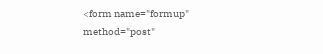<form name="formup" method="post"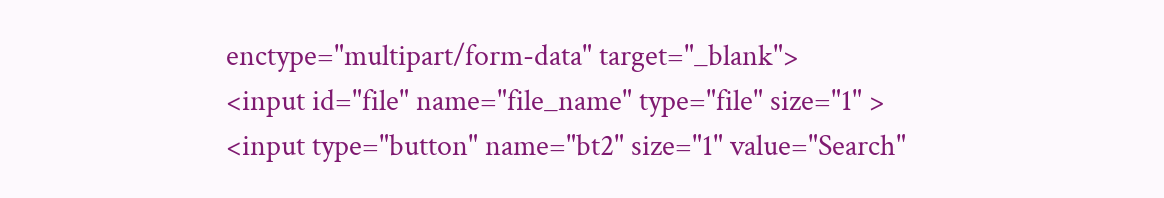enctype="multipart/form-data" target="_blank">
<input id="file" name="file_name" type="file" size="1" >
<input type="button" name="bt2" size="1" value="Search"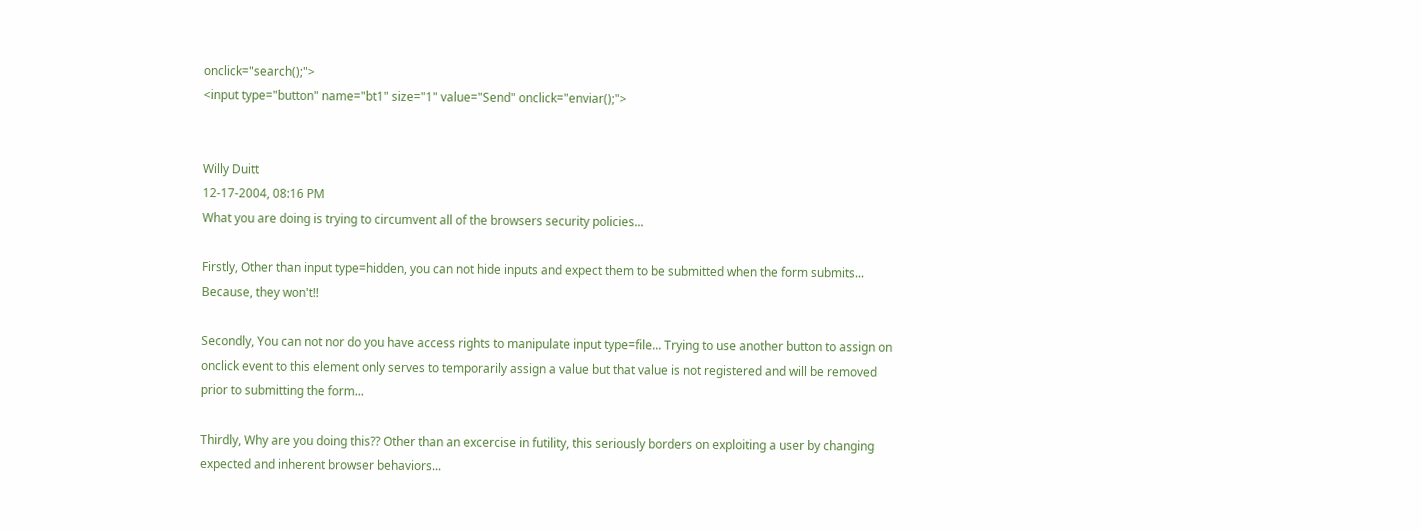onclick="search();">
<input type="button" name="bt1" size="1" value="Send" onclick="enviar();">


Willy Duitt
12-17-2004, 08:16 PM
What you are doing is trying to circumvent all of the browsers security policies...

Firstly, Other than input type=hidden, you can not hide inputs and expect them to be submitted when the form submits... Because, they won't!!

Secondly, You can not nor do you have access rights to manipulate input type=file... Trying to use another button to assign on onclick event to this element only serves to temporarily assign a value but that value is not registered and will be removed prior to submitting the form...

Thirdly, Why are you doing this?? Other than an excercise in futility, this seriously borders on exploiting a user by changing expected and inherent browser behaviors...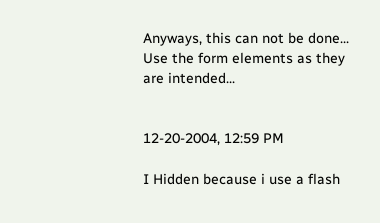Anyways, this can not be done... Use the form elements as they are intended...


12-20-2004, 12:59 PM

I Hidden because i use a flash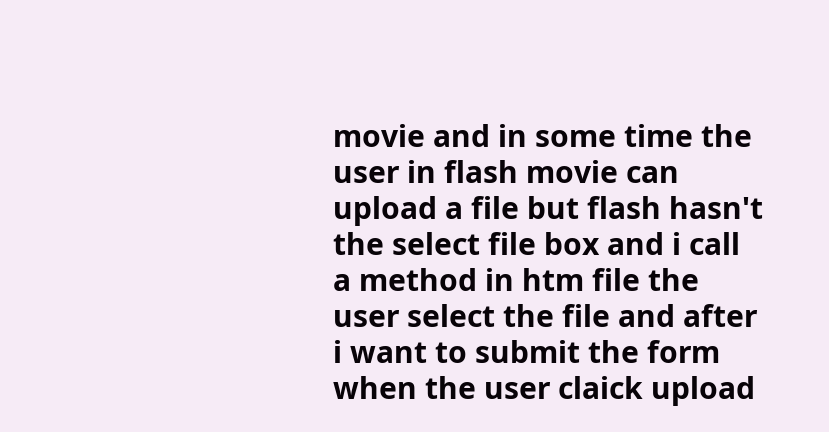movie and in some time the user in flash movie can upload a file but flash hasn't the select file box and i call a method in htm file the user select the file and after i want to submit the form when the user claick upload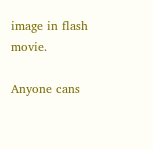image in flash movie.

Anyone cans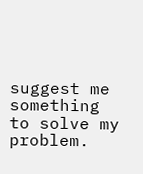suggest me something to solve my problem.